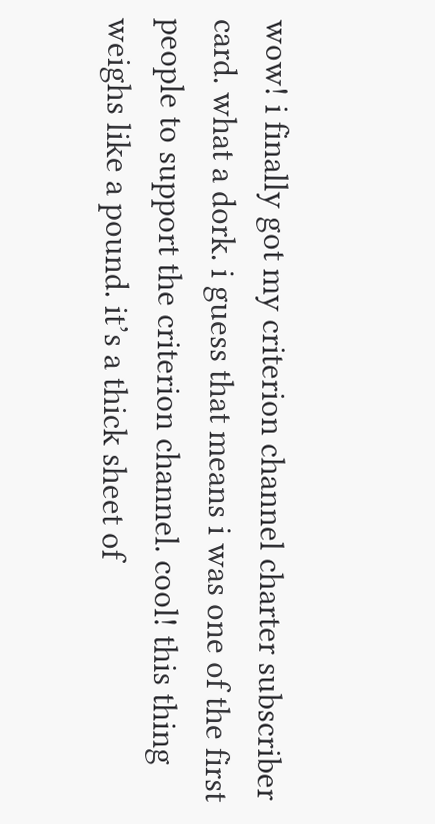wow! i finally got my criterion channel charter subscriber card. what a dork. i guess that means i was one of the first people to support the criterion channel. cool! this thing weighs like a pound. it’s a thick sheet of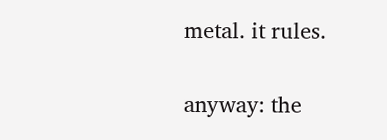metal. it rules.

anyway: the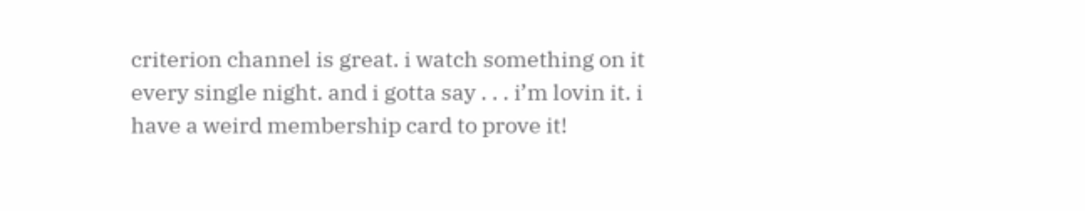criterion channel is great. i watch something on it every single night. and i gotta say . . . i’m lovin it. i have a weird membership card to prove it!